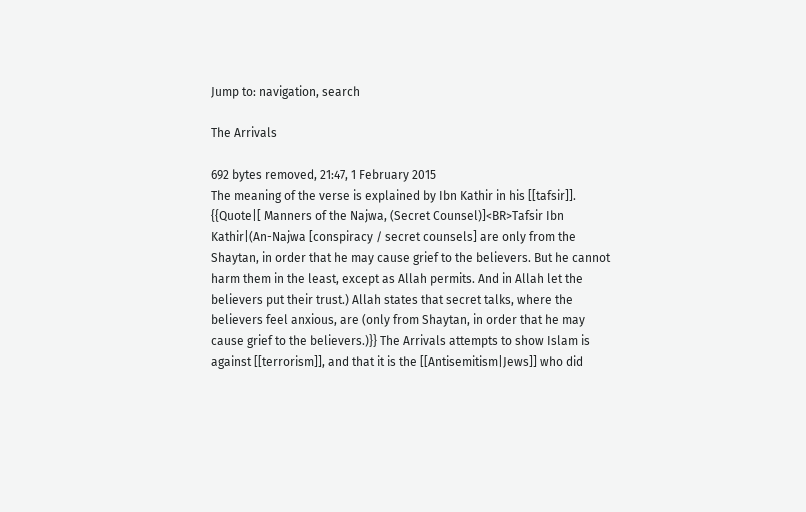Jump to: navigation, search

The Arrivals

692 bytes removed, 21:47, 1 February 2015
The meaning of the verse is explained by Ibn Kathir in his [[tafsir]].
{{Quote|[ Manners of the Najwa, (Secret Counsel)]<BR>Tafsir Ibn Kathir|(An-Najwa [conspiracy / secret counsels] are only from the Shaytan, in order that he may cause grief to the believers. But he cannot harm them in the least, except as Allah permits. And in Allah let the believers put their trust.) Allah states that secret talks, where the believers feel anxious, are (only from Shaytan, in order that he may cause grief to the believers.)}} The Arrivals attempts to show Islam is against [[terrorism]], and that it is the [[Antisemitism|Jews]] who did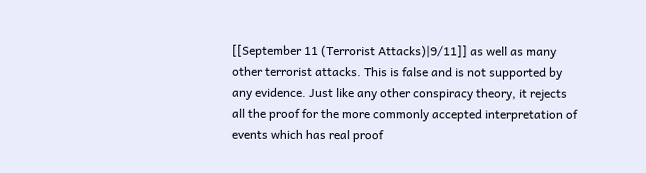[[September 11 (Terrorist Attacks)|9/11]] as well as many other terrorist attacks. This is false and is not supported by any evidence. Just like any other conspiracy theory, it rejects all the proof for the more commonly accepted interpretation of events which has real proof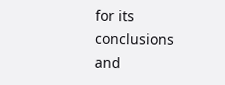for its conclusions and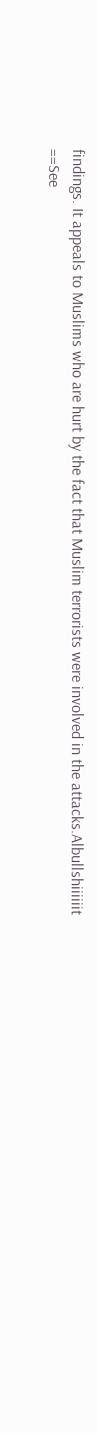findings. It appeals to Muslims who are hurt by the fact that Muslim terrorists were involved in the attacks.Albullshiiiiiit
==See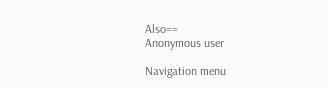Also==
Anonymous user

Navigation menu